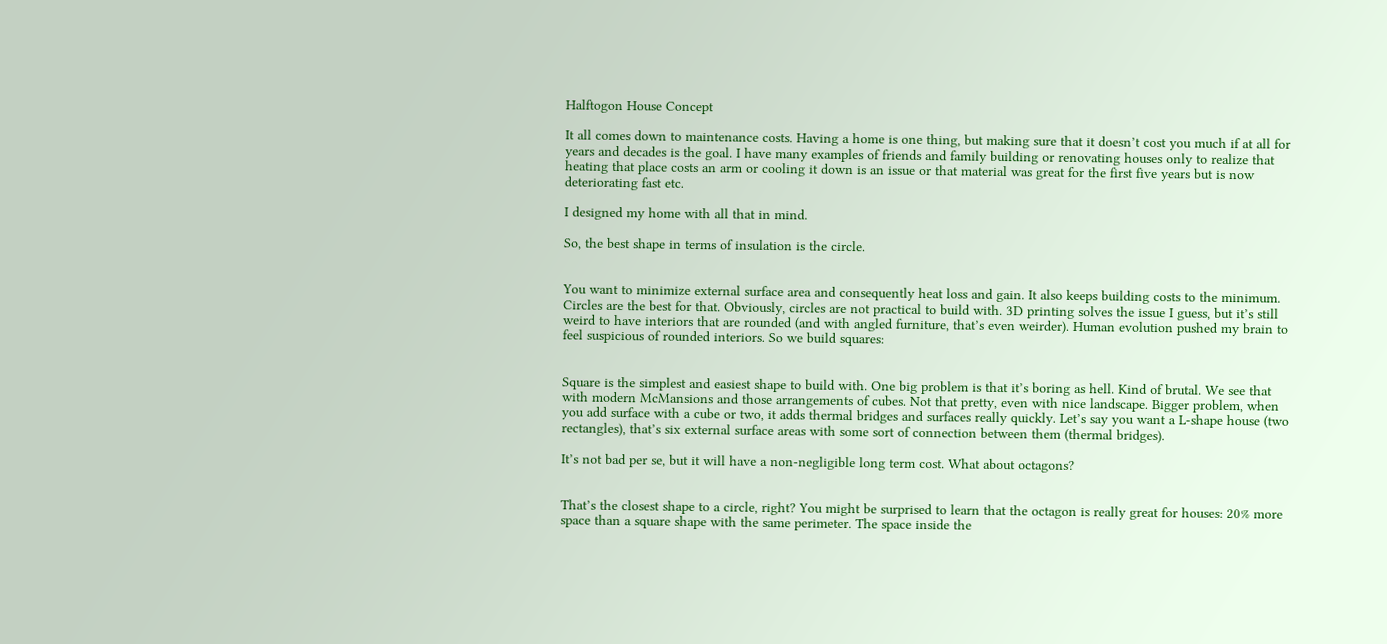Halftogon House Concept

It all comes down to maintenance costs. Having a home is one thing, but making sure that it doesn’t cost you much if at all for years and decades is the goal. I have many examples of friends and family building or renovating houses only to realize that heating that place costs an arm or cooling it down is an issue or that material was great for the first five years but is now deteriorating fast etc.

I designed my home with all that in mind.

So, the best shape in terms of insulation is the circle.


You want to minimize external surface area and consequently heat loss and gain. It also keeps building costs to the minimum. Circles are the best for that. Obviously, circles are not practical to build with. 3D printing solves the issue I guess, but it’s still weird to have interiors that are rounded (and with angled furniture, that’s even weirder). Human evolution pushed my brain to feel suspicious of rounded interiors. So we build squares:


Square is the simplest and easiest shape to build with. One big problem is that it’s boring as hell. Kind of brutal. We see that with modern McMansions and those arrangements of cubes. Not that pretty, even with nice landscape. Bigger problem, when you add surface with a cube or two, it adds thermal bridges and surfaces really quickly. Let’s say you want a L-shape house (two rectangles), that’s six external surface areas with some sort of connection between them (thermal bridges).

It’s not bad per se, but it will have a non-negligible long term cost. What about octagons?


That’s the closest shape to a circle, right? You might be surprised to learn that the octagon is really great for houses: 20% more space than a square shape with the same perimeter. The space inside the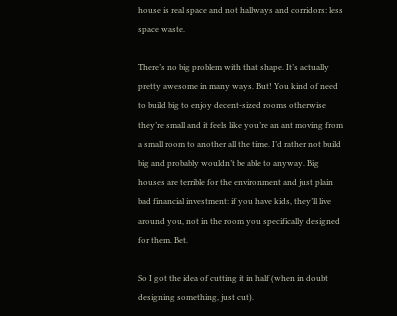house is real space and not hallways and corridors: less space waste.

There’s no big problem with that shape. It’s actually pretty awesome in many ways. But! You kind of need to build big to enjoy decent-sized rooms otherwise they’re small and it feels like you’re an ant moving from a small room to another all the time. I’d rather not build big and probably wouldn’t be able to anyway. Big houses are terrible for the environment and just plain bad financial investment: if you have kids, they’ll live around you, not in the room you specifically designed for them. Bet.

So I got the idea of cutting it in half (when in doubt designing something, just cut).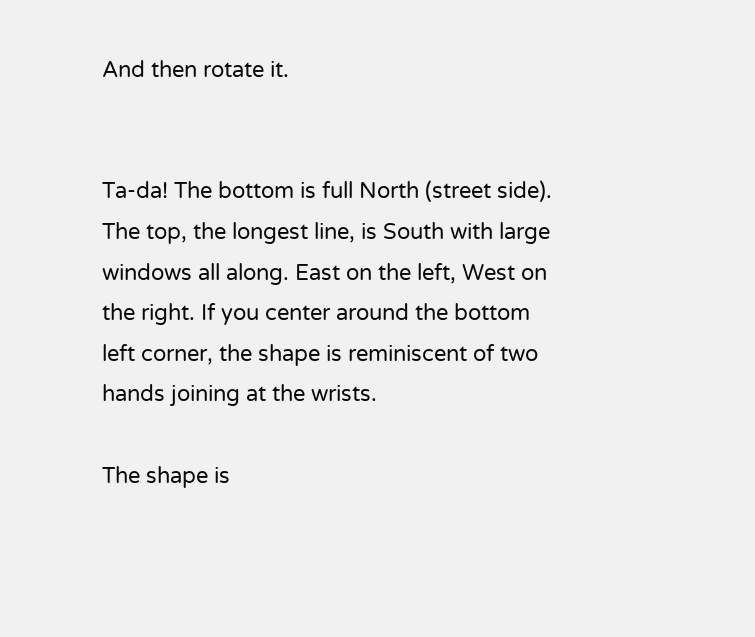And then rotate it.


Ta-da! The bottom is full North (street side). The top, the longest line, is South with large windows all along. East on the left, West on the right. If you center around the bottom left corner, the shape is reminiscent of two hands joining at the wrists.

The shape is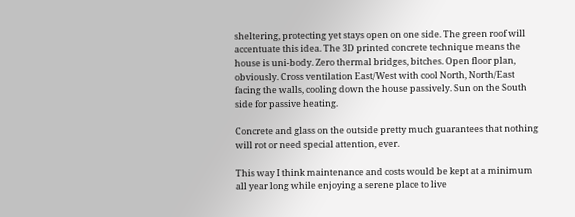sheltering, protecting yet stays open on one side. The green roof will accentuate this idea. The 3D printed concrete technique means the house is uni-body. Zero thermal bridges, bitches. Open floor plan, obviously. Cross ventilation East/West with cool North, North/East facing the walls, cooling down the house passively. Sun on the South side for passive heating.

Concrete and glass on the outside pretty much guarantees that nothing will rot or need special attention, ever.

This way I think maintenance and costs would be kept at a minimum all year long while enjoying a serene place to live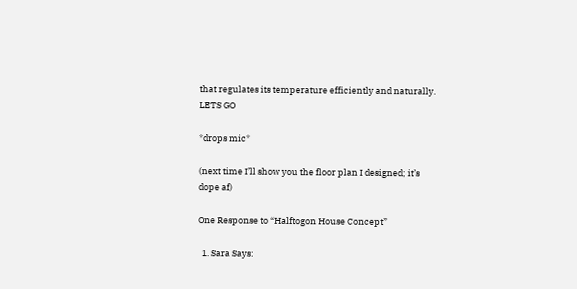that regulates its temperature efficiently and naturally. LETS GO

*drops mic*

(next time I’ll show you the floor plan I designed; it’s dope af)

One Response to “Halftogon House Concept”

  1. Sara Says: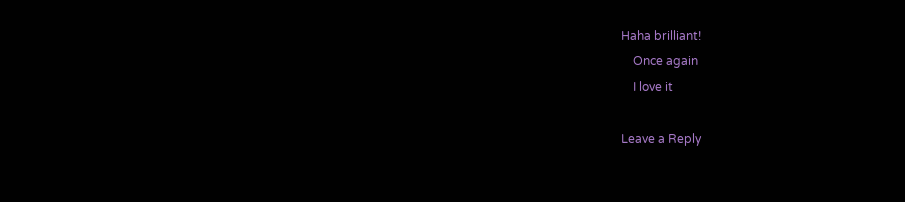Haha brilliant!
    Once again
    I love it

Leave a Reply